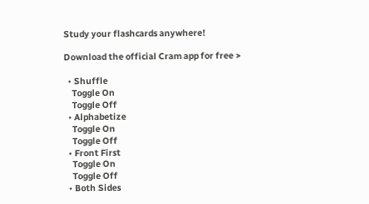Study your flashcards anywhere!

Download the official Cram app for free >

  • Shuffle
    Toggle On
    Toggle Off
  • Alphabetize
    Toggle On
    Toggle Off
  • Front First
    Toggle On
    Toggle Off
  • Both Sides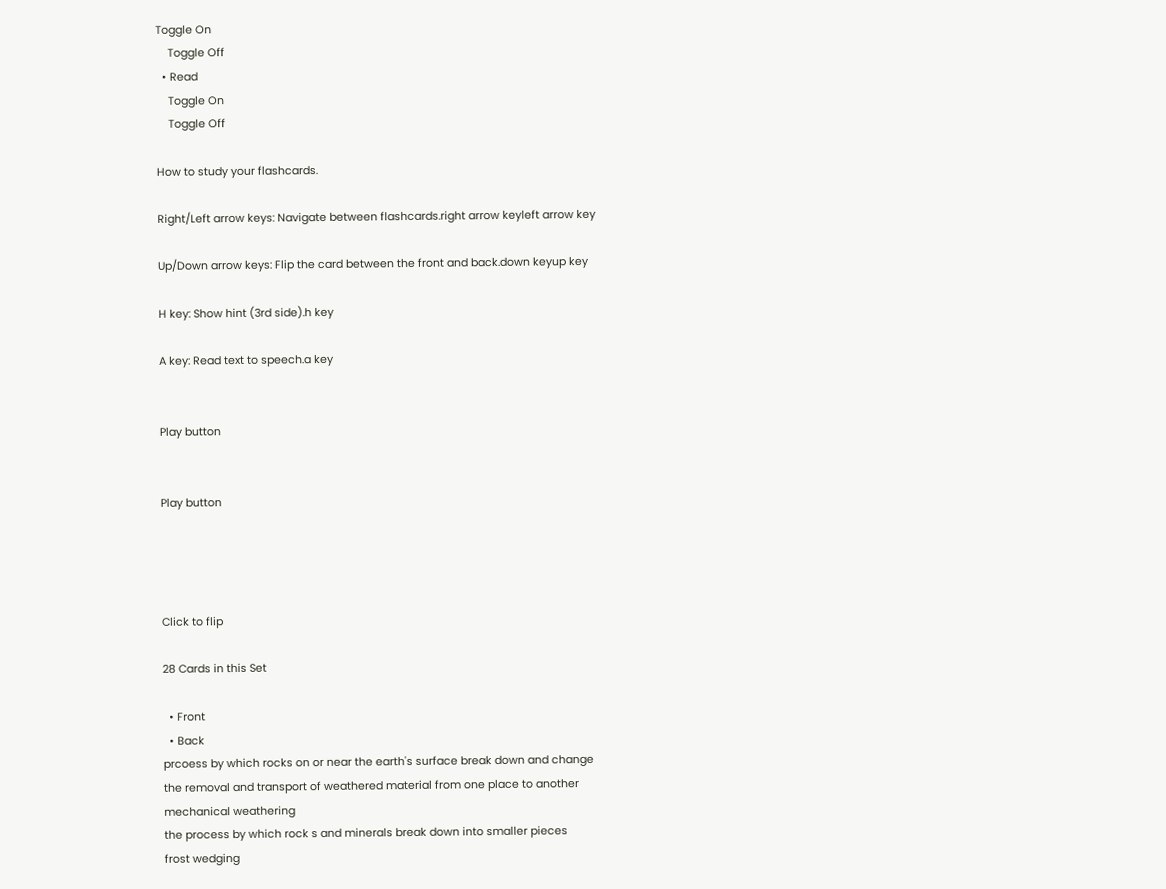Toggle On
    Toggle Off
  • Read
    Toggle On
    Toggle Off

How to study your flashcards.

Right/Left arrow keys: Navigate between flashcards.right arrow keyleft arrow key

Up/Down arrow keys: Flip the card between the front and back.down keyup key

H key: Show hint (3rd side).h key

A key: Read text to speech.a key


Play button


Play button




Click to flip

28 Cards in this Set

  • Front
  • Back
prcoess by which rocks on or near the earth's surface break down and change
the removal and transport of weathered material from one place to another
mechanical weathering
the process by which rock s and minerals break down into smaller pieces
frost wedging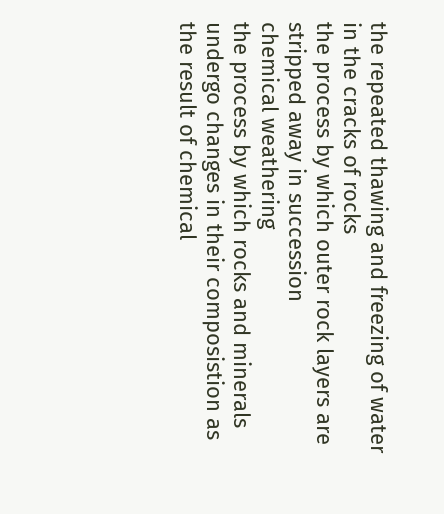the repeated thawing and freezing of water in the cracks of rocks
the process by which outer rock layers are stripped away in succession
chemical weathering
the process by which rocks and minerals undergo changes in their composistion as the result of chemical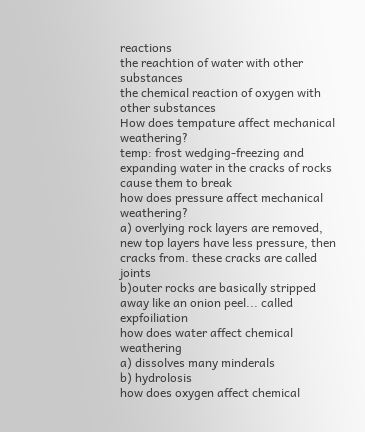reactions
the reachtion of water with other substances
the chemical reaction of oxygen with other substances
How does tempature affect mechanical weathering?
temp: frost wedging-freezing and expanding water in the cracks of rocks cause them to break
how does pressure affect mechanical weathering?
a) overlying rock layers are removed, new top layers have less pressure, then cracks from. these cracks are called joints
b)outer rocks are basically stripped away like an onion peel... called expfoiliation
how does water affect chemical weathering
a) dissolves many minderals
b) hydrolosis
how does oxygen affect chemical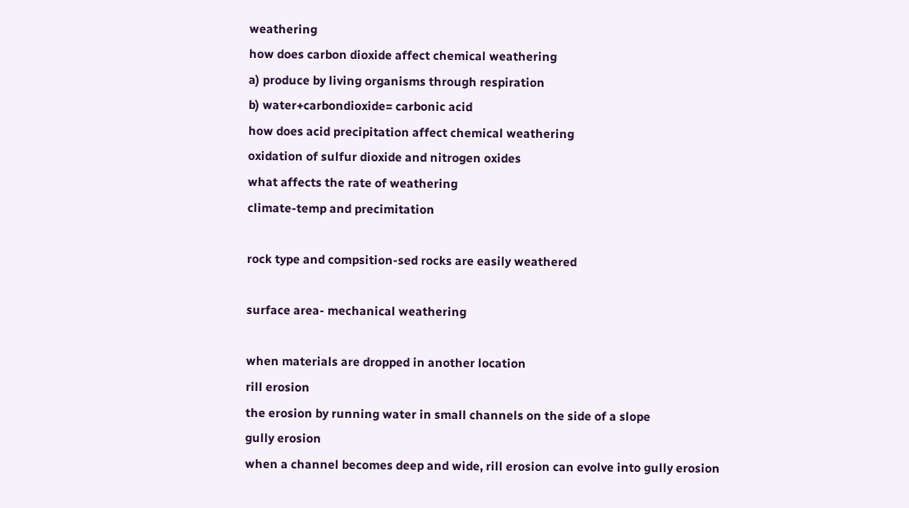weathering
how does carbon dioxide affect chemical weathering
a) produce by living organisms through respiration
b) water+carbondioxide= carbonic acid
how does acid precipitation affect chemical weathering
oxidation of sulfur dioxide and nitrogen oxides
what affects the rate of weathering
climate-temp and precimitation

rock type and compsition-sed rocks are easily weathered

surface area- mechanical weathering

when materials are dropped in another location
rill erosion
the erosion by running water in small channels on the side of a slope
gully erosion
when a channel becomes deep and wide, rill erosion can evolve into gully erosion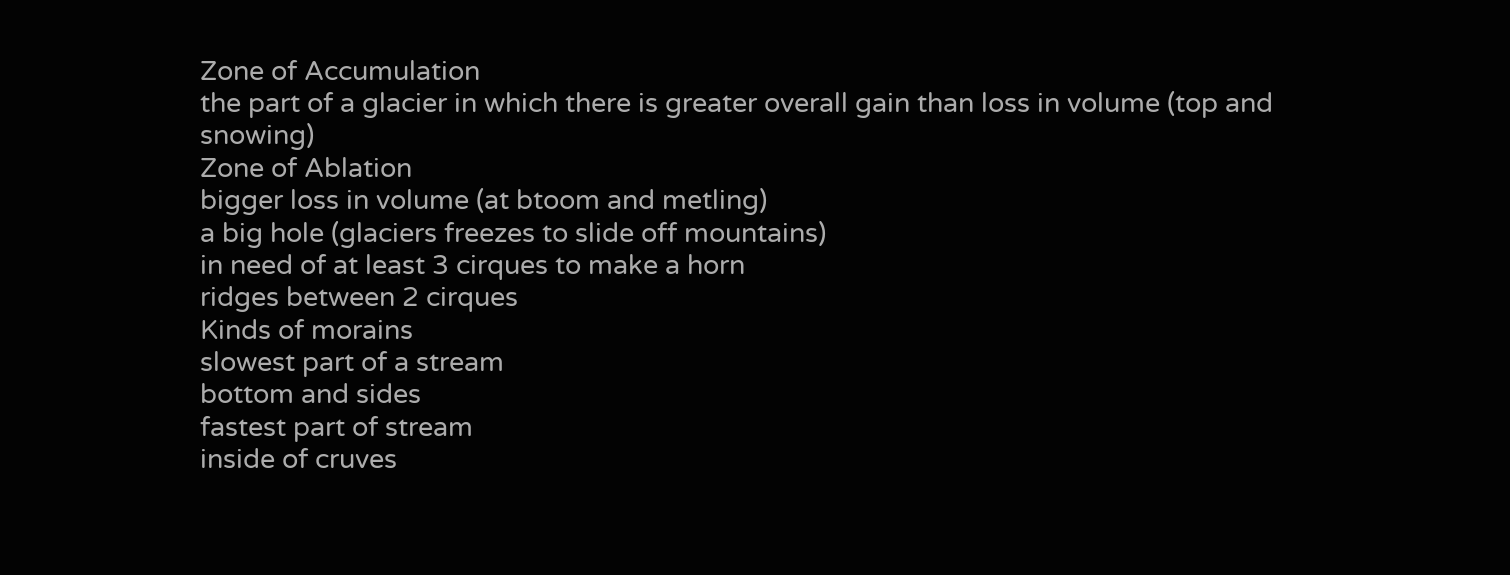Zone of Accumulation
the part of a glacier in which there is greater overall gain than loss in volume (top and snowing)
Zone of Ablation
bigger loss in volume (at btoom and metling)
a big hole (glaciers freezes to slide off mountains)
in need of at least 3 cirques to make a horn
ridges between 2 cirques
Kinds of morains
slowest part of a stream
bottom and sides
fastest part of stream
inside of cruves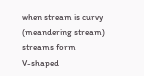when stream is curvy (meandering stream)
streams form
V-shaped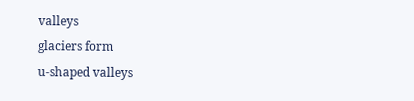valleys
glaciers form
u-shaped valleys